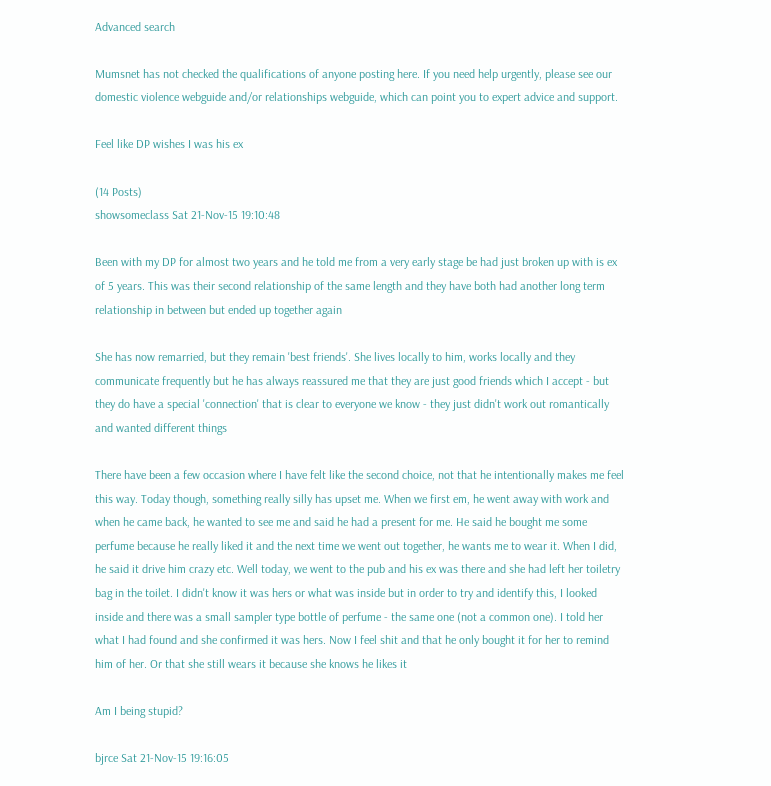Advanced search

Mumsnet has not checked the qualifications of anyone posting here. If you need help urgently, please see our domestic violence webguide and/or relationships webguide, which can point you to expert advice and support.

Feel like DP wishes I was his ex

(14 Posts)
showsomeclass Sat 21-Nov-15 19:10:48

Been with my DP for almost two years and he told me from a very early stage be had just broken up with is ex of 5 years. This was their second relationship of the same length and they have both had another long term relationship in between but ended up together again

She has now remarried, but they remain 'best friends'. She lives locally to him, works locally and they communicate frequently but he has always reassured me that they are just good friends which I accept - but they do have a special 'connection' that is clear to everyone we know - they just didn't work out romantically and wanted different things

There have been a few occasion where I have felt like the second choice, not that he intentionally makes me feel this way. Today though, something really silly has upset me. When we first em, he went away with work and when he came back, he wanted to see me and said he had a present for me. He said he bought me some perfume because he really liked it and the next time we went out together, he wants me to wear it. When I did, he said it drive him crazy etc. Well today, we went to the pub and his ex was there and she had left her toiletry bag in the toilet. I didn't know it was hers or what was inside but in order to try and identify this, I looked inside and there was a small sampler type bottle of perfume - the same one (not a common one). I told her what I had found and she confirmed it was hers. Now I feel shit and that he only bought it for her to remind him of her. Or that she still wears it because she knows he likes it

Am I being stupid?

bjrce Sat 21-Nov-15 19:16:05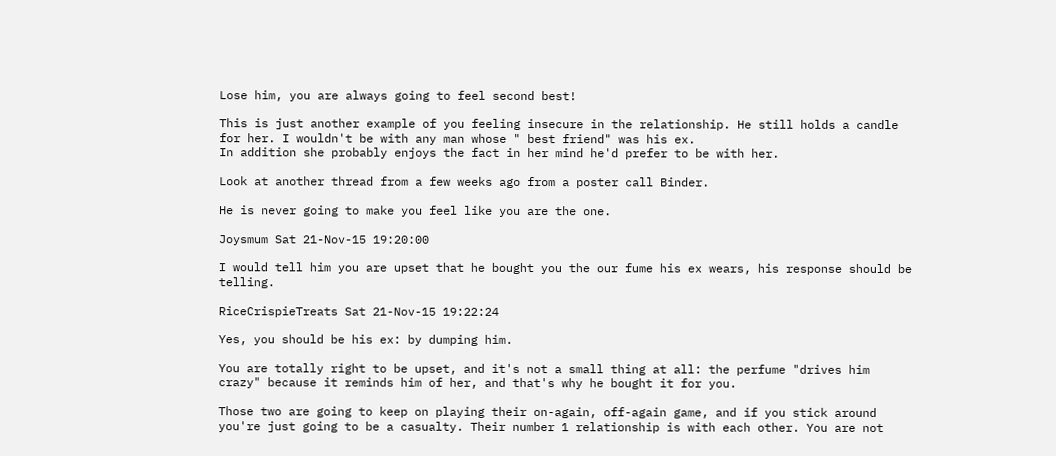Lose him, you are always going to feel second best!

This is just another example of you feeling insecure in the relationship. He still holds a candle for her. I wouldn't be with any man whose " best friend" was his ex.
In addition she probably enjoys the fact in her mind he'd prefer to be with her.

Look at another thread from a few weeks ago from a poster call Binder.

He is never going to make you feel like you are the one.

Joysmum Sat 21-Nov-15 19:20:00

I would tell him you are upset that he bought you the our fume his ex wears, his response should be telling.

RiceCrispieTreats Sat 21-Nov-15 19:22:24

Yes, you should be his ex: by dumping him.

You are totally right to be upset, and it's not a small thing at all: the perfume "drives him crazy" because it reminds him of her, and that's why he bought it for you.

Those two are going to keep on playing their on-again, off-again game, and if you stick around you're just going to be a casualty. Their number 1 relationship is with each other. You are not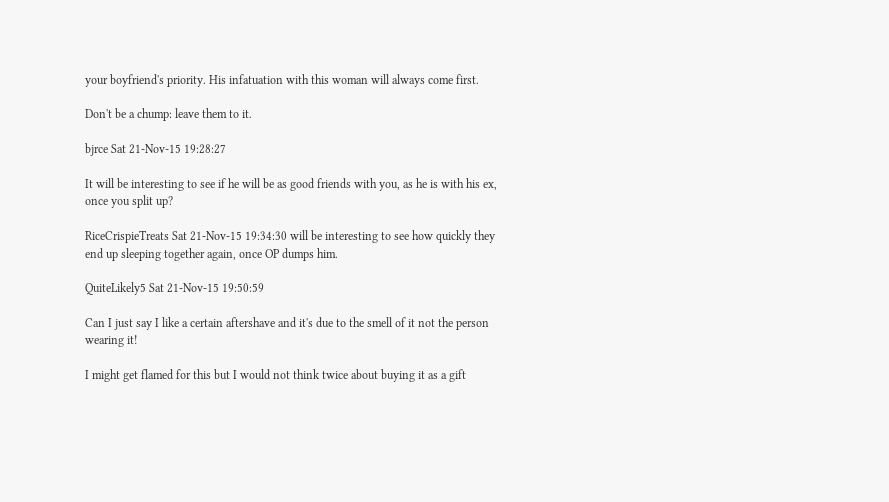your boyfriend's priority. His infatuation with this woman will always come first.

Don't be a chump: leave them to it.

bjrce Sat 21-Nov-15 19:28:27

It will be interesting to see if he will be as good friends with you, as he is with his ex, once you split up?

RiceCrispieTreats Sat 21-Nov-15 19:34:30 will be interesting to see how quickly they end up sleeping together again, once OP dumps him.

QuiteLikely5 Sat 21-Nov-15 19:50:59

Can I just say I like a certain aftershave and it's due to the smell of it not the person wearing it!

I might get flamed for this but I would not think twice about buying it as a gift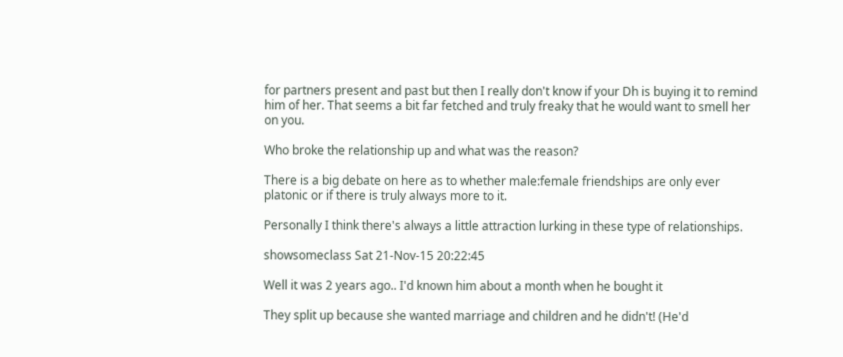for partners present and past but then I really don't know if your Dh is buying it to remind him of her. That seems a bit far fetched and truly freaky that he would want to smell her on you.

Who broke the relationship up and what was the reason?

There is a big debate on here as to whether male:female friendships are only ever platonic or if there is truly always more to it.

Personally I think there's always a little attraction lurking in these type of relationships.

showsomeclass Sat 21-Nov-15 20:22:45

Well it was 2 years ago.. I'd known him about a month when he bought it

They split up because she wanted marriage and children and he didn't! (He'd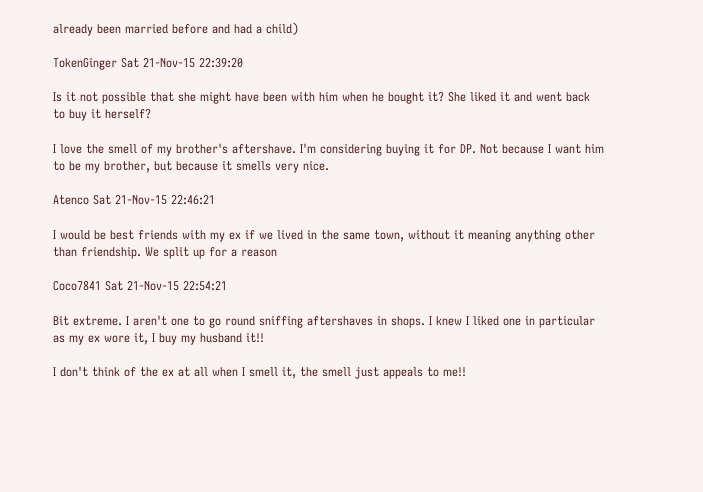already been married before and had a child)

TokenGinger Sat 21-Nov-15 22:39:20

Is it not possible that she might have been with him when he bought it? She liked it and went back to buy it herself?

I love the smell of my brother's aftershave. I'm considering buying it for DP. Not because I want him to be my brother, but because it smells very nice.

Atenco Sat 21-Nov-15 22:46:21

I would be best friends with my ex if we lived in the same town, without it meaning anything other than friendship. We split up for a reason

Coco7841 Sat 21-Nov-15 22:54:21

Bit extreme. I aren't one to go round sniffing aftershaves in shops. I knew I liked one in particular as my ex wore it, I buy my husband it!!

I don't think of the ex at all when I smell it, the smell just appeals to me!!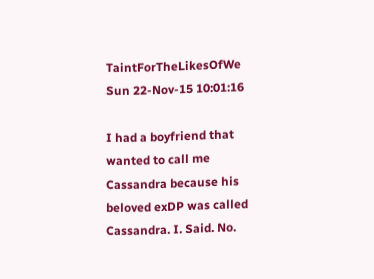TaintForTheLikesOfWe Sun 22-Nov-15 10:01:16

I had a boyfriend that wanted to call me Cassandra because his beloved exDP was called Cassandra. I. Said. No.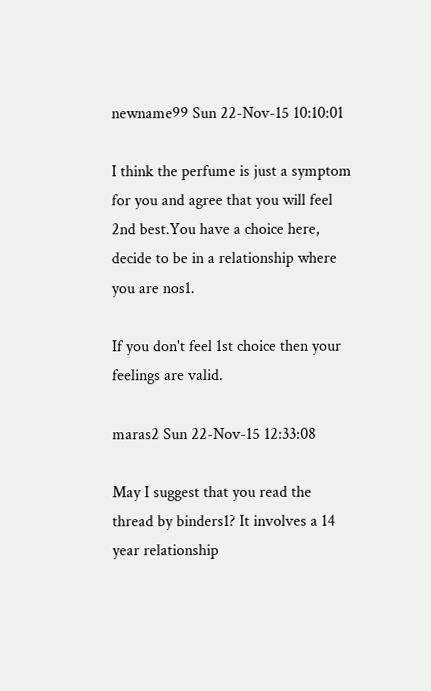newname99 Sun 22-Nov-15 10:10:01

I think the perfume is just a symptom for you and agree that you will feel 2nd best.You have a choice here, decide to be in a relationship where you are nos1.

If you don't feel 1st choice then your feelings are valid.

maras2 Sun 22-Nov-15 12:33:08

May I suggest that you read the thread by binders1? It involves a 14 year relationship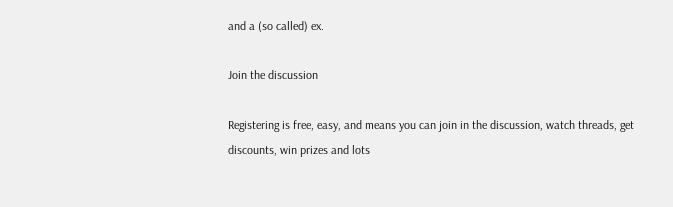and a (so called) ex.

Join the discussion

Registering is free, easy, and means you can join in the discussion, watch threads, get discounts, win prizes and lots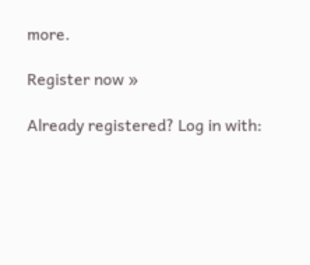more.

Register now »

Already registered? Log in with: